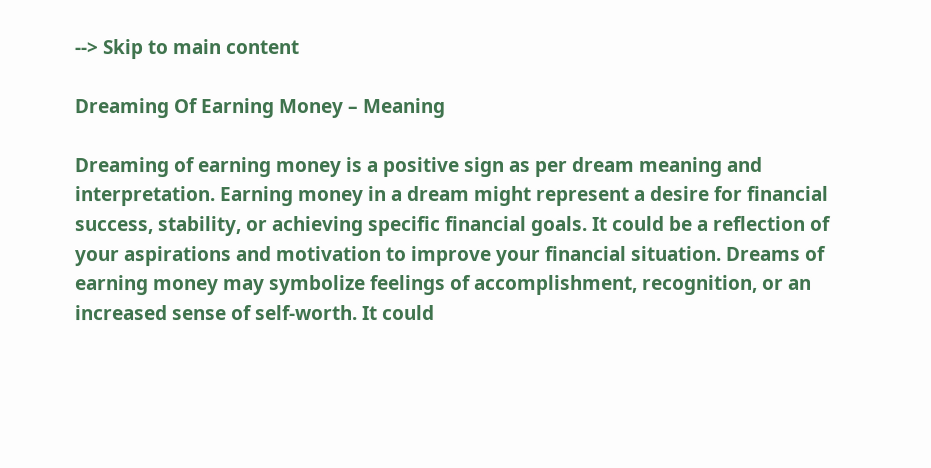--> Skip to main content

Dreaming Of Earning Money – Meaning

Dreaming of earning money is a positive sign as per dream meaning and interpretation. Earning money in a dream might represent a desire for financial success, stability, or achieving specific financial goals. It could be a reflection of your aspirations and motivation to improve your financial situation. Dreams of earning money may symbolize feelings of accomplishment, recognition, or an increased sense of self-worth. It could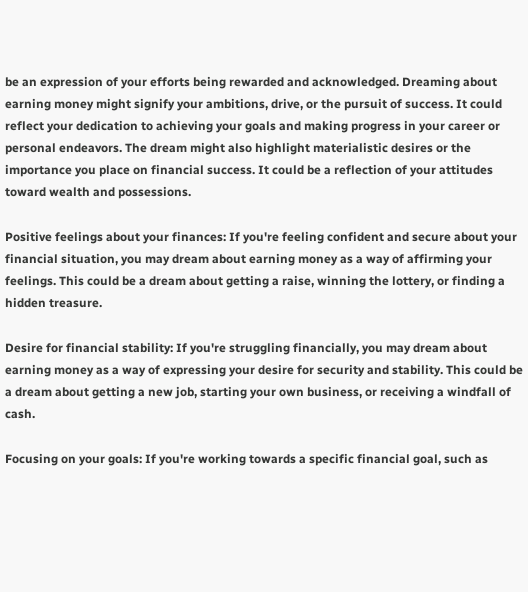be an expression of your efforts being rewarded and acknowledged. Dreaming about earning money might signify your ambitions, drive, or the pursuit of success. It could reflect your dedication to achieving your goals and making progress in your career or personal endeavors. The dream might also highlight materialistic desires or the importance you place on financial success. It could be a reflection of your attitudes toward wealth and possessions.

Positive feelings about your finances: If you're feeling confident and secure about your financial situation, you may dream about earning money as a way of affirming your feelings. This could be a dream about getting a raise, winning the lottery, or finding a hidden treasure.

Desire for financial stability: If you're struggling financially, you may dream about earning money as a way of expressing your desire for security and stability. This could be a dream about getting a new job, starting your own business, or receiving a windfall of cash.

Focusing on your goals: If you're working towards a specific financial goal, such as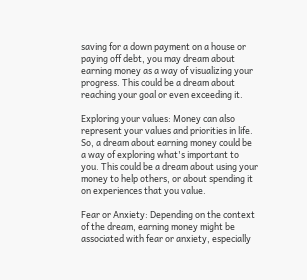saving for a down payment on a house or paying off debt, you may dream about earning money as a way of visualizing your progress. This could be a dream about reaching your goal or even exceeding it.

Exploring your values: Money can also represent your values and priorities in life. So, a dream about earning money could be a way of exploring what's important to you. This could be a dream about using your money to help others, or about spending it on experiences that you value.

Fear or Anxiety: Depending on the context of the dream, earning money might be associated with fear or anxiety, especially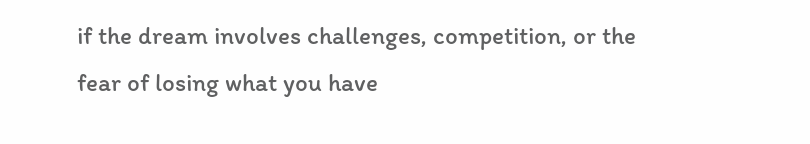if the dream involves challenges, competition, or the fear of losing what you have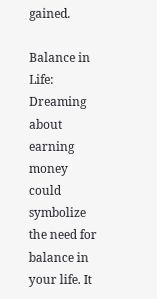gained.

Balance in Life: Dreaming about earning money could symbolize the need for balance in your life. It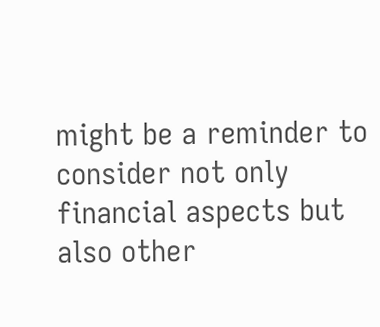might be a reminder to consider not only financial aspects but also other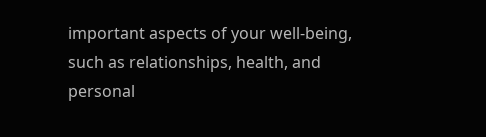important aspects of your well-being, such as relationships, health, and personal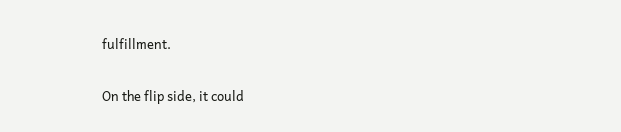fulfillment.

On the flip side, it could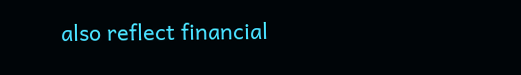also reflect financial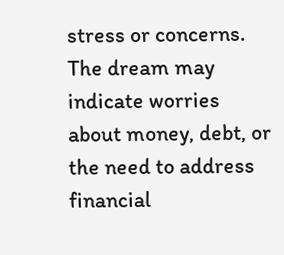stress or concerns. The dream may indicate worries about money, debt, or the need to address financial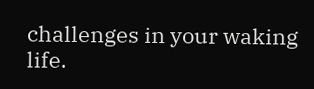challenges in your waking life.